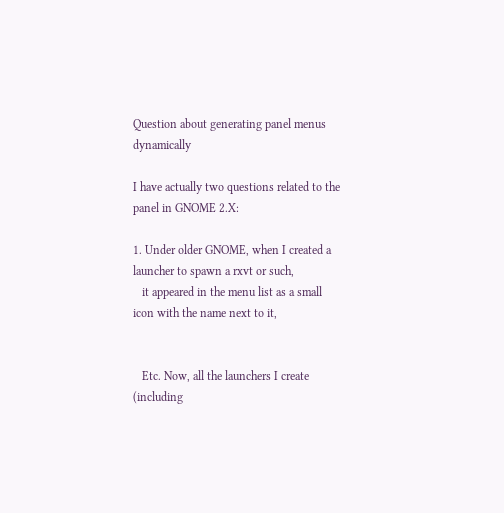Question about generating panel menus dynamically

I have actually two questions related to the panel in GNOME 2.X:

1. Under older GNOME, when I created a launcher to spawn a rxvt or such,
   it appeared in the menu list as a small icon with the name next to it,


   Etc. Now, all the launchers I create (including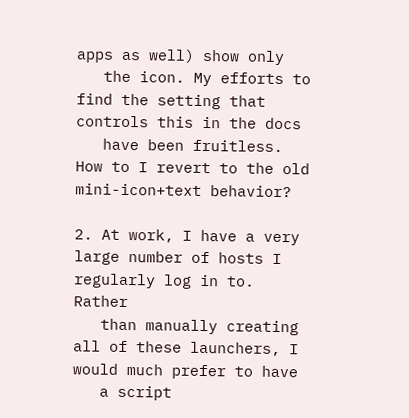apps as well) show only
   the icon. My efforts to find the setting that controls this in the docs
   have been fruitless. How to I revert to the old mini-icon+text behavior?

2. At work, I have a very large number of hosts I regularly log in to. Rather
   than manually creating all of these launchers, I would much prefer to have
   a script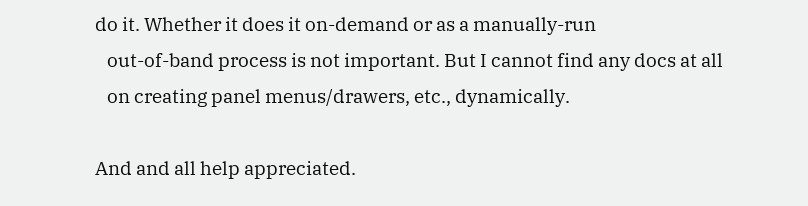do it. Whether it does it on-demand or as a manually-run
   out-of-band process is not important. But I cannot find any docs at all
   on creating panel menus/drawers, etc., dynamically.

And and all help appreciated.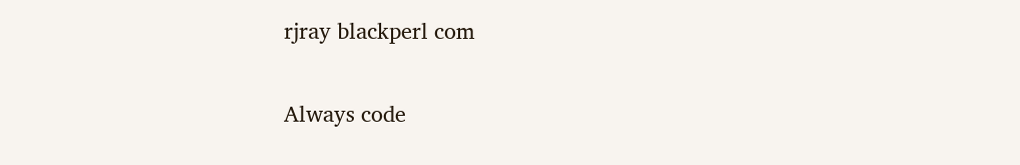rjray blackperl com

Always code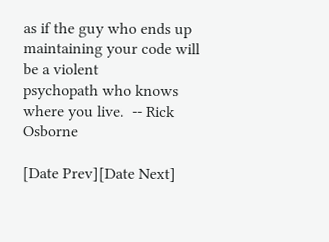as if the guy who ends up maintaining your code will be a violent
psychopath who knows where you live.  -- Rick Osborne

[Date Prev][Date Next]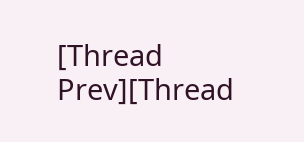[Thread Prev][Thread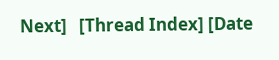Next]   [Thread Index] [Date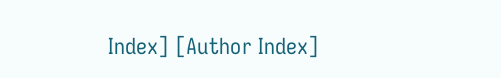Index] [Author Index]